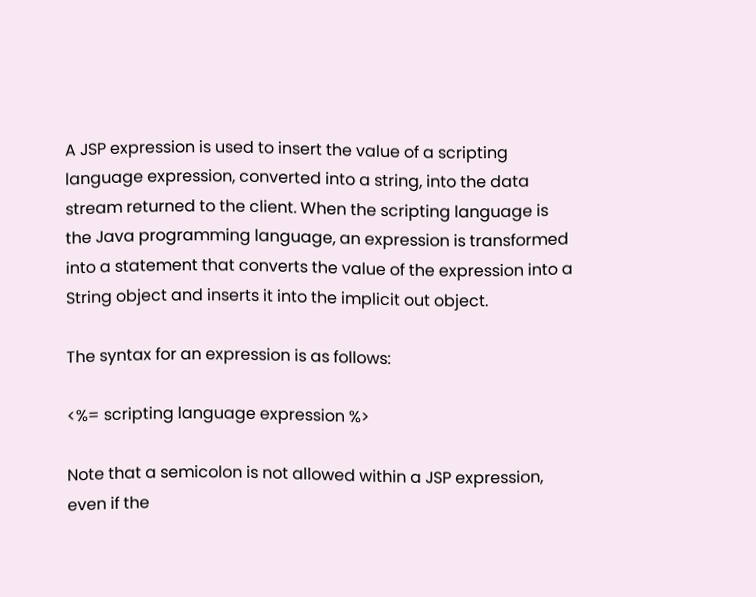A JSP expression is used to insert the value of a scripting language expression, converted into a string, into the data stream returned to the client. When the scripting language is the Java programming language, an expression is transformed into a statement that converts the value of the expression into a String object and inserts it into the implicit out object.

The syntax for an expression is as follows:

<%= scripting language expression %>

Note that a semicolon is not allowed within a JSP expression, even if the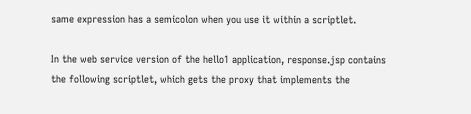same expression has a semicolon when you use it within a scriptlet.

In the web service version of the hello1 application, response.jsp contains the following scriptlet, which gets the proxy that implements the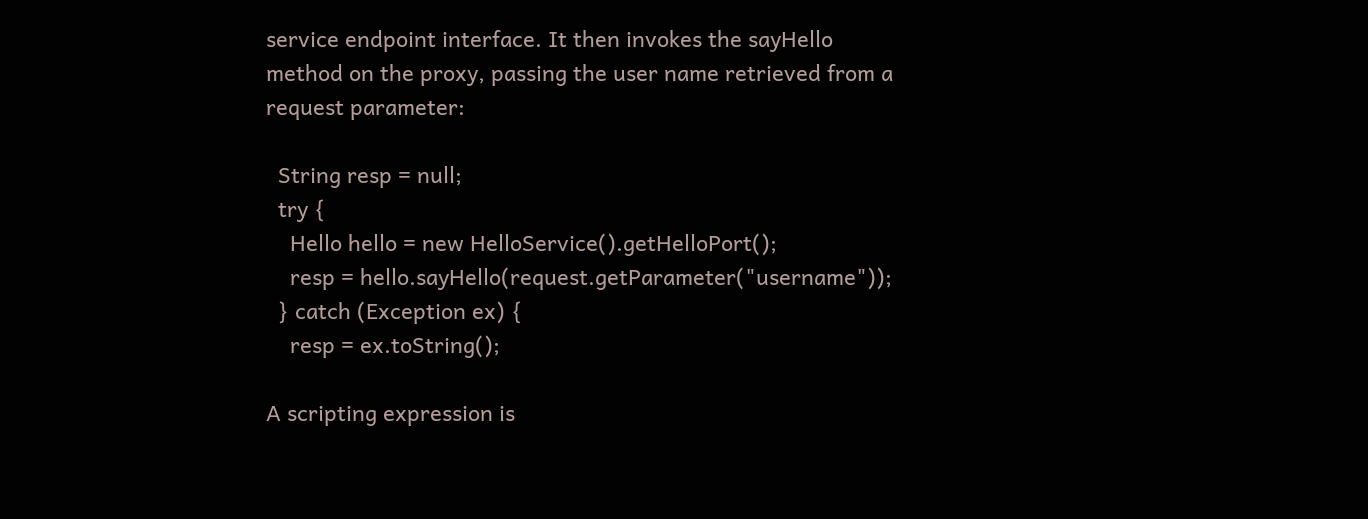service endpoint interface. It then invokes the sayHello method on the proxy, passing the user name retrieved from a request parameter:

  String resp = null;
  try {
    Hello hello = new HelloService().getHelloPort();
    resp = hello.sayHello(request.getParameter("username"));
  } catch (Exception ex) {
    resp = ex.toString();

A scripting expression is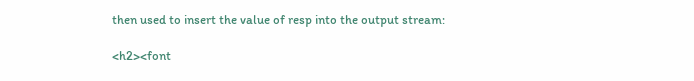then used to insert the value of resp into the output stream:

<h2><font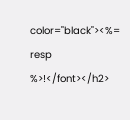color="black"><%= resp %>!</font></h2>